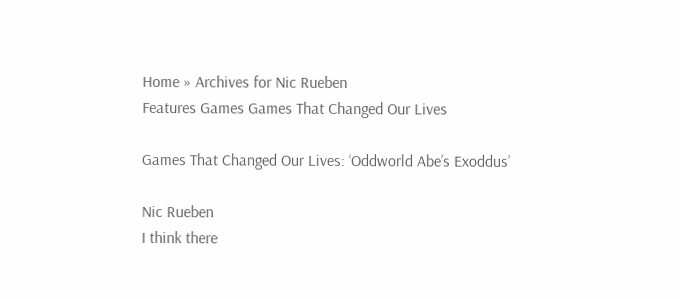Home » Archives for Nic Rueben
Features Games Games That Changed Our Lives

Games That Changed Our Lives: ‘Oddworld Abe’s Exoddus’

Nic Rueben
I think there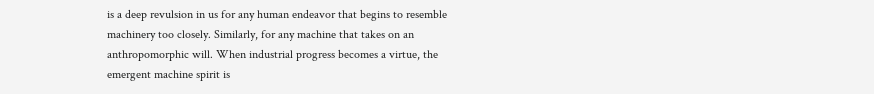is a deep revulsion in us for any human endeavor that begins to resemble machinery too closely. Similarly, for any machine that takes on an anthropomorphic will. When industrial progress becomes a virtue, the emergent machine spirit is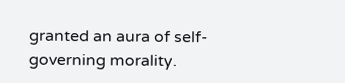granted an aura of self-governing morality.